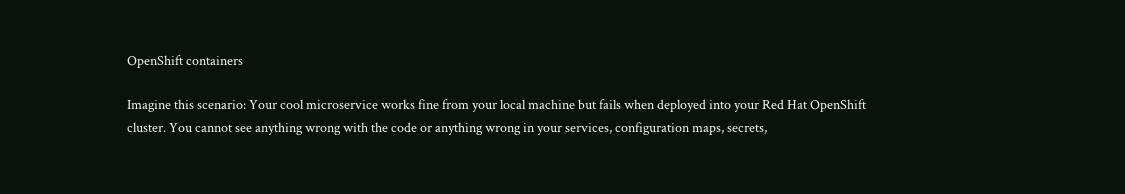OpenShift containers

Imagine this scenario: Your cool microservice works fine from your local machine but fails when deployed into your Red Hat OpenShift cluster. You cannot see anything wrong with the code or anything wrong in your services, configuration maps, secrets,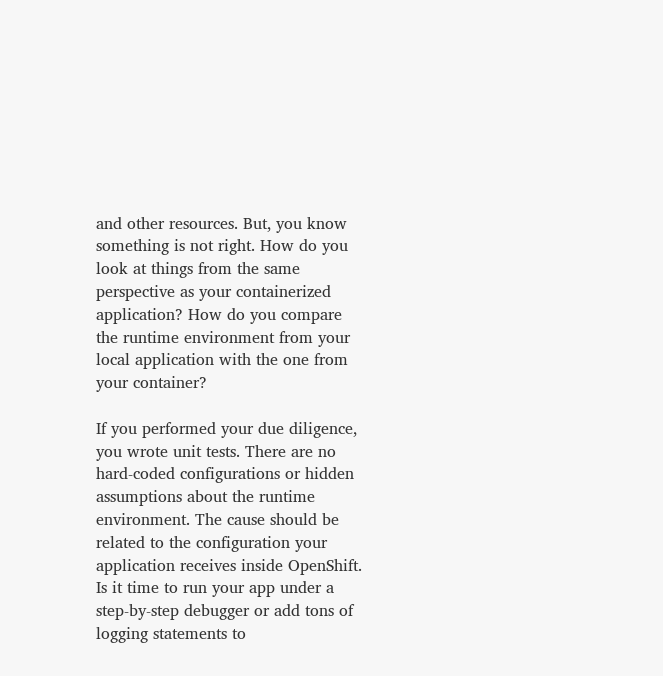and other resources. But, you know something is not right. How do you look at things from the same perspective as your containerized application? How do you compare the runtime environment from your local application with the one from your container?

If you performed your due diligence, you wrote unit tests. There are no hard-coded configurations or hidden assumptions about the runtime environment. The cause should be related to the configuration your application receives inside OpenShift. Is it time to run your app under a step-by-step debugger or add tons of logging statements to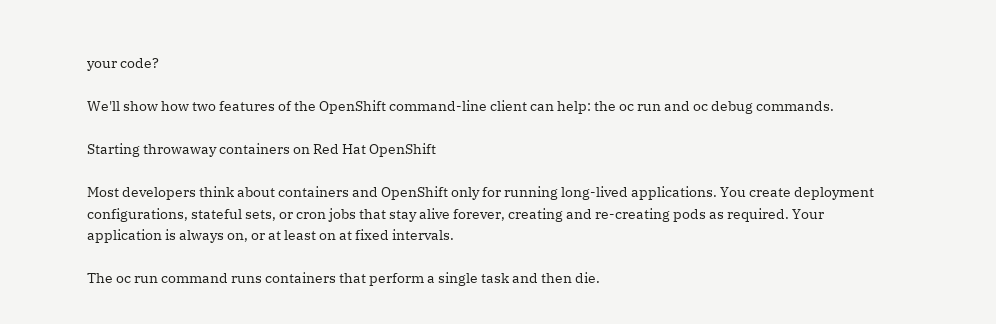your code?

We'll show how two features of the OpenShift command-line client can help: the oc run and oc debug commands.

Starting throwaway containers on Red Hat OpenShift

Most developers think about containers and OpenShift only for running long-lived applications. You create deployment configurations, stateful sets, or cron jobs that stay alive forever, creating and re-creating pods as required. Your application is always on, or at least on at fixed intervals.

The oc run command runs containers that perform a single task and then die.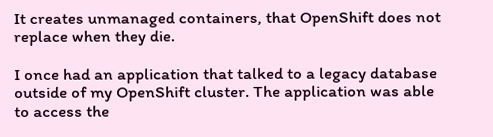It creates unmanaged containers, that OpenShift does not replace when they die.

I once had an application that talked to a legacy database outside of my OpenShift cluster. The application was able to access the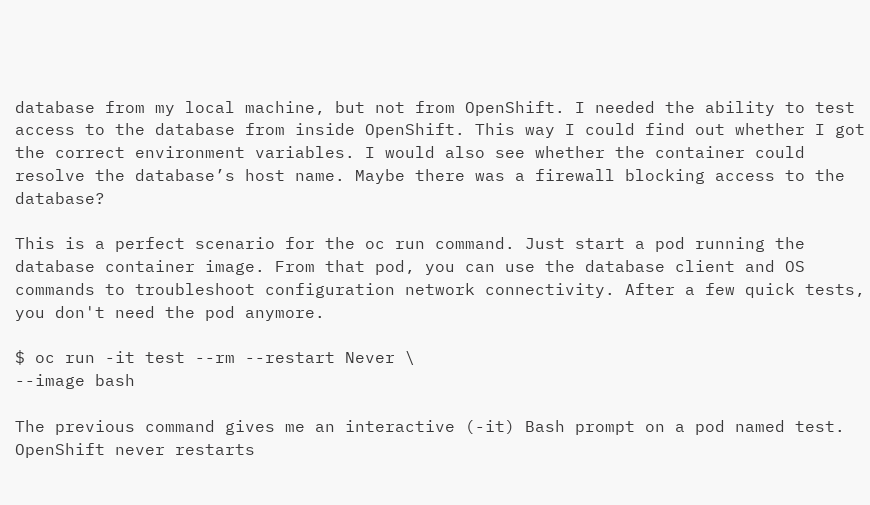database from my local machine, but not from OpenShift. I needed the ability to test access to the database from inside OpenShift. This way I could find out whether I got the correct environment variables. I would also see whether the container could resolve the database’s host name. Maybe there was a firewall blocking access to the database?

This is a perfect scenario for the oc run command. Just start a pod running the database container image. From that pod, you can use the database client and OS commands to troubleshoot configuration network connectivity. After a few quick tests, you don't need the pod anymore.

$ oc run -it test --rm --restart Never \
--image bash

The previous command gives me an interactive (-it) Bash prompt on a pod named test. OpenShift never restarts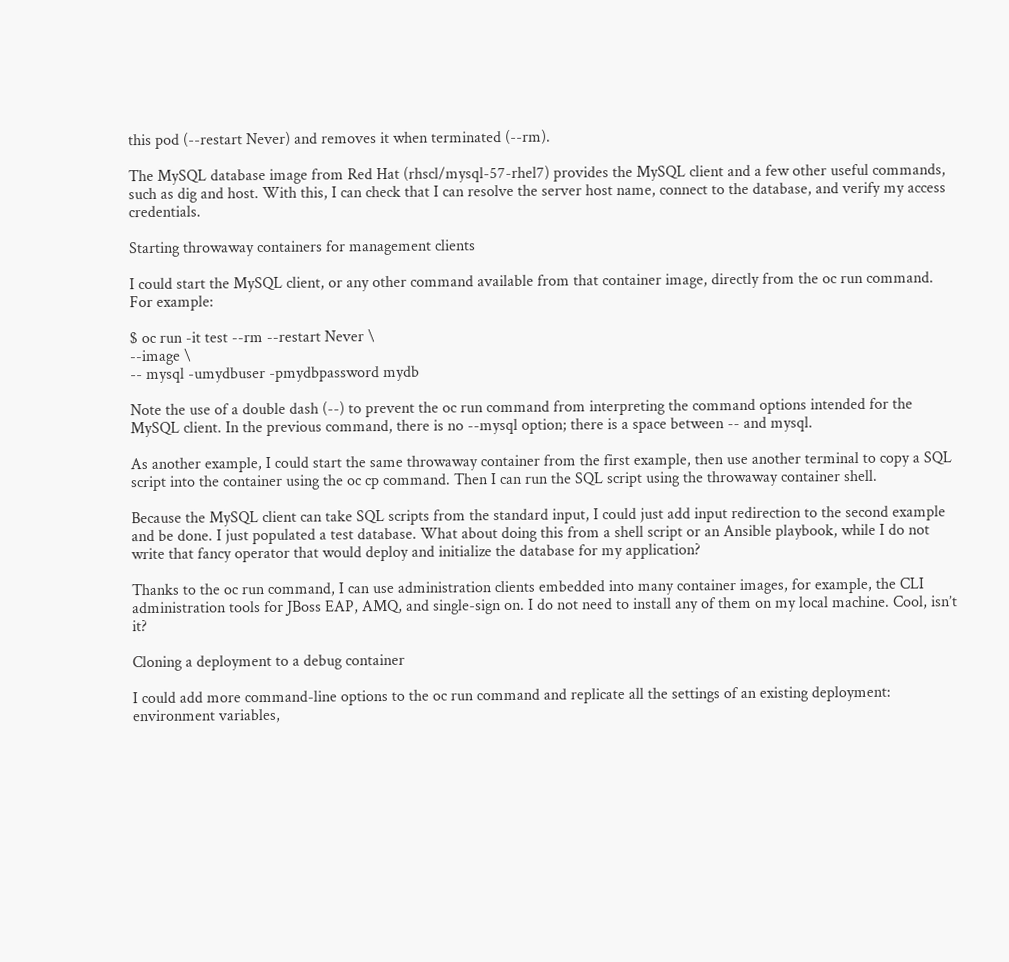this pod (--restart Never) and removes it when terminated (--rm).

The MySQL database image from Red Hat (rhscl/mysql-57-rhel7) provides the MySQL client and a few other useful commands, such as dig and host. With this, I can check that I can resolve the server host name, connect to the database, and verify my access credentials.

Starting throwaway containers for management clients

I could start the MySQL client, or any other command available from that container image, directly from the oc run command. For example:

$ oc run -it test --rm --restart Never \
--image \
-- mysql -umydbuser -pmydbpassword mydb

Note the use of a double dash (--) to prevent the oc run command from interpreting the command options intended for the MySQL client. In the previous command, there is no --mysql option; there is a space between -- and mysql.

As another example, I could start the same throwaway container from the first example, then use another terminal to copy a SQL script into the container using the oc cp command. Then I can run the SQL script using the throwaway container shell.

Because the MySQL client can take SQL scripts from the standard input, I could just add input redirection to the second example and be done. I just populated a test database. What about doing this from a shell script or an Ansible playbook, while I do not write that fancy operator that would deploy and initialize the database for my application?

Thanks to the oc run command, I can use administration clients embedded into many container images, for example, the CLI administration tools for JBoss EAP, AMQ, and single-sign on. I do not need to install any of them on my local machine. Cool, isn’t it?

Cloning a deployment to a debug container

I could add more command-line options to the oc run command and replicate all the settings of an existing deployment: environment variables,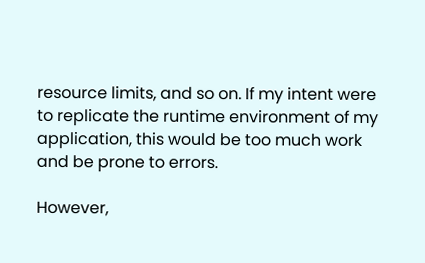resource limits, and so on. If my intent were to replicate the runtime environment of my application, this would be too much work and be prone to errors.

However,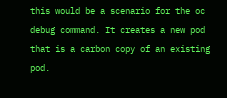this would be a scenario for the oc debug command. It creates a new pod that is a carbon copy of an existing pod.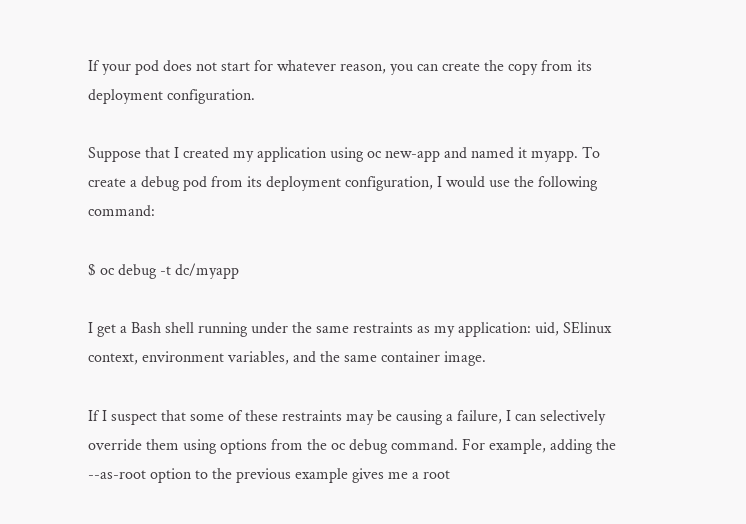If your pod does not start for whatever reason, you can create the copy from its deployment configuration.

Suppose that I created my application using oc new-app and named it myapp. To create a debug pod from its deployment configuration, I would use the following command:

$ oc debug -t dc/myapp

I get a Bash shell running under the same restraints as my application: uid, SElinux context, environment variables, and the same container image.

If I suspect that some of these restraints may be causing a failure, I can selectively override them using options from the oc debug command. For example, adding the --as-root option to the previous example gives me a root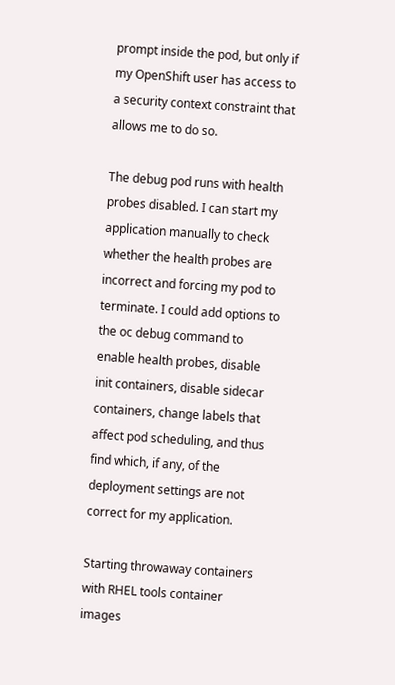prompt inside the pod, but only if my OpenShift user has access to a security context constraint that allows me to do so.

The debug pod runs with health probes disabled. I can start my application manually to check whether the health probes are incorrect and forcing my pod to terminate. I could add options to the oc debug command to enable health probes, disable init containers, disable sidecar containers, change labels that affect pod scheduling, and thus find which, if any, of the deployment settings are not correct for my application.

Starting throwaway containers with RHEL tools container images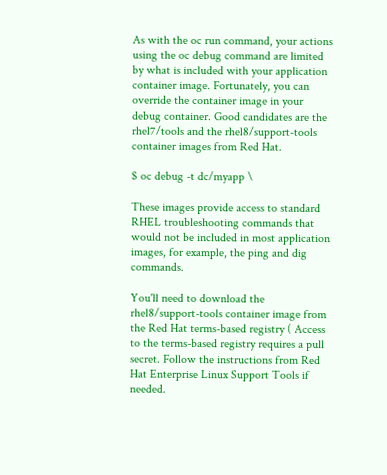As with the oc run command, your actions using the oc debug command are limited by what is included with your application container image. Fortunately, you can override the container image in your debug container. Good candidates are the rhel7/tools and the rhel8/support-tools container images from Red Hat.

$ oc debug -t dc/myapp \

These images provide access to standard RHEL troubleshooting commands that would not be included in most application images, for example, the ping and dig commands.

You'll need to download the rhel8/support-tools container image from the Red Hat terms-based registry ( Access to the terms-based registry requires a pull secret. Follow the instructions from Red Hat Enterprise Linux Support Tools if needed.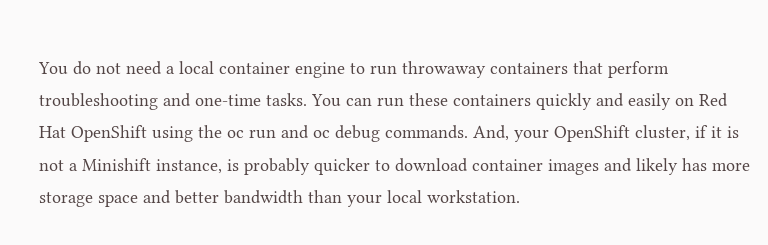You do not need a local container engine to run throwaway containers that perform troubleshooting and one-time tasks. You can run these containers quickly and easily on Red Hat OpenShift using the oc run and oc debug commands. And, your OpenShift cluster, if it is not a Minishift instance, is probably quicker to download container images and likely has more storage space and better bandwidth than your local workstation.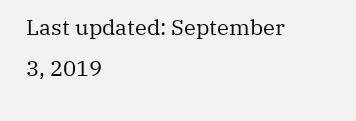Last updated: September 3, 2019